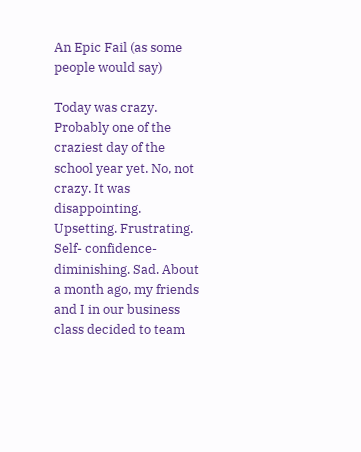An Epic Fail (as some people would say)

Today was crazy. Probably one of the craziest day of the school year yet. No, not crazy. It was disappointing. Upsetting. Frustrating. Self- confidence-diminishing. Sad. About a month ago, my friends and I in our business class decided to team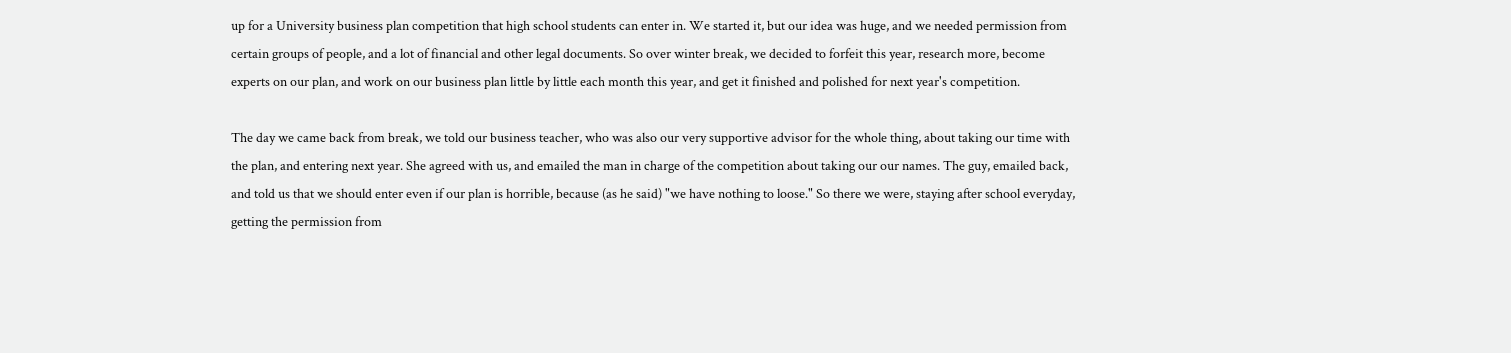up for a University business plan competition that high school students can enter in. We started it, but our idea was huge, and we needed permission from certain groups of people, and a lot of financial and other legal documents. So over winter break, we decided to forfeit this year, research more, become experts on our plan, and work on our business plan little by little each month this year, and get it finished and polished for next year's competition.

The day we came back from break, we told our business teacher, who was also our very supportive advisor for the whole thing, about taking our time with the plan, and entering next year. She agreed with us, and emailed the man in charge of the competition about taking our our names. The guy, emailed back, and told us that we should enter even if our plan is horrible, because (as he said) "we have nothing to loose." So there we were, staying after school everyday, getting the permission from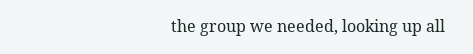the group we needed, looking up all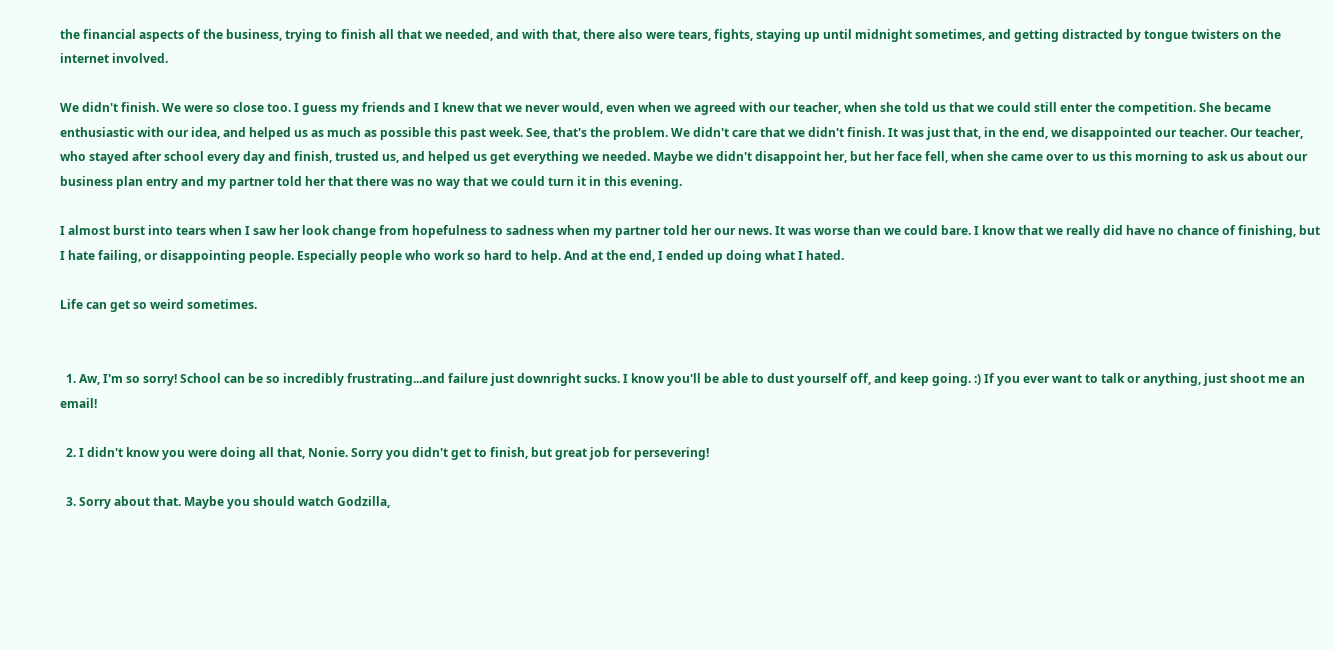the financial aspects of the business, trying to finish all that we needed, and with that, there also were tears, fights, staying up until midnight sometimes, and getting distracted by tongue twisters on the internet involved.

We didn't finish. We were so close too. I guess my friends and I knew that we never would, even when we agreed with our teacher, when she told us that we could still enter the competition. She became enthusiastic with our idea, and helped us as much as possible this past week. See, that's the problem. We didn't care that we didn't finish. It was just that, in the end, we disappointed our teacher. Our teacher, who stayed after school every day and finish, trusted us, and helped us get everything we needed. Maybe we didn't disappoint her, but her face fell, when she came over to us this morning to ask us about our business plan entry and my partner told her that there was no way that we could turn it in this evening.

I almost burst into tears when I saw her look change from hopefulness to sadness when my partner told her our news. It was worse than we could bare. I know that we really did have no chance of finishing, but I hate failing, or disappointing people. Especially people who work so hard to help. And at the end, I ended up doing what I hated.

Life can get so weird sometimes.


  1. Aw, I'm so sorry! School can be so incredibly frustrating...and failure just downright sucks. I know you'll be able to dust yourself off, and keep going. :) If you ever want to talk or anything, just shoot me an email!

  2. I didn't know you were doing all that, Nonie. Sorry you didn't get to finish, but great job for persevering!

  3. Sorry about that. Maybe you should watch Godzilla,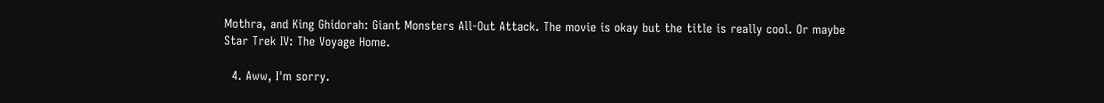Mothra, and King Ghidorah: Giant Monsters All-Out Attack. The movie is okay but the title is really cool. Or maybe Star Trek IV: The Voyage Home.

  4. Aww, I'm sorry.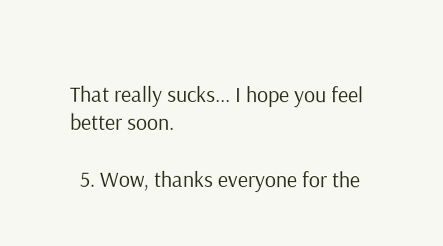That really sucks... I hope you feel better soon.

  5. Wow, thanks everyone for the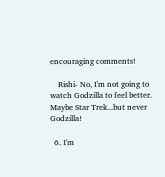encouraging comments!

    Rishi- No, I'm not going to watch Godzilla to feel better. Maybe Star Trek...but never Godzilla!

  6. I'm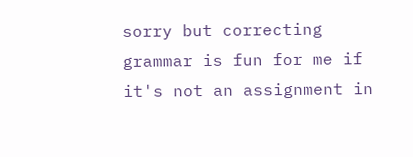sorry but correcting grammar is fun for me if it's not an assignment in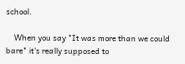school.

    When you say "It was more than we could bare" it's really supposed to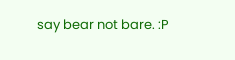say bear not bare. :P